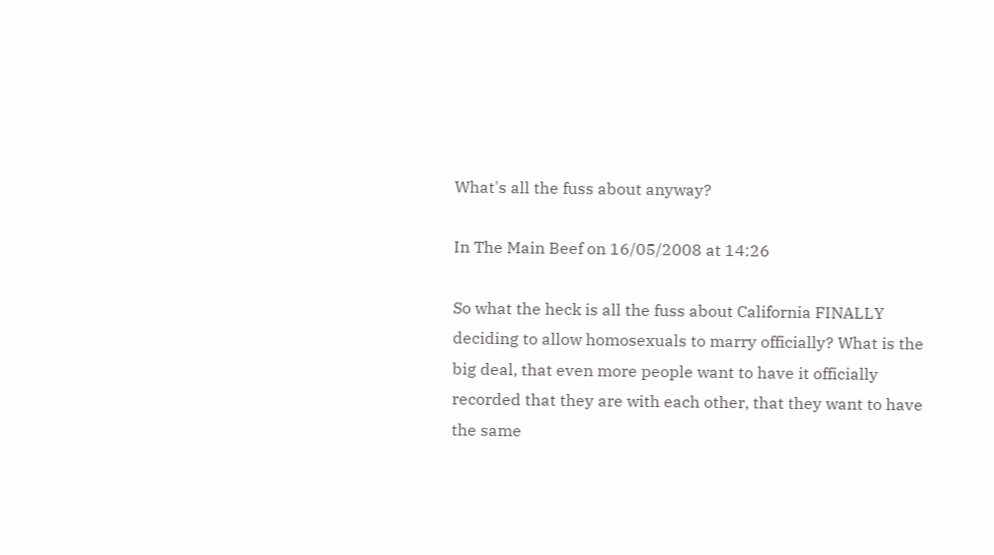What's all the fuss about anyway?

In The Main Beef on 16/05/2008 at 14:26

So what the heck is all the fuss about California FINALLY deciding to allow homosexuals to marry officially? What is the big deal, that even more people want to have it officially recorded that they are with each other, that they want to have the same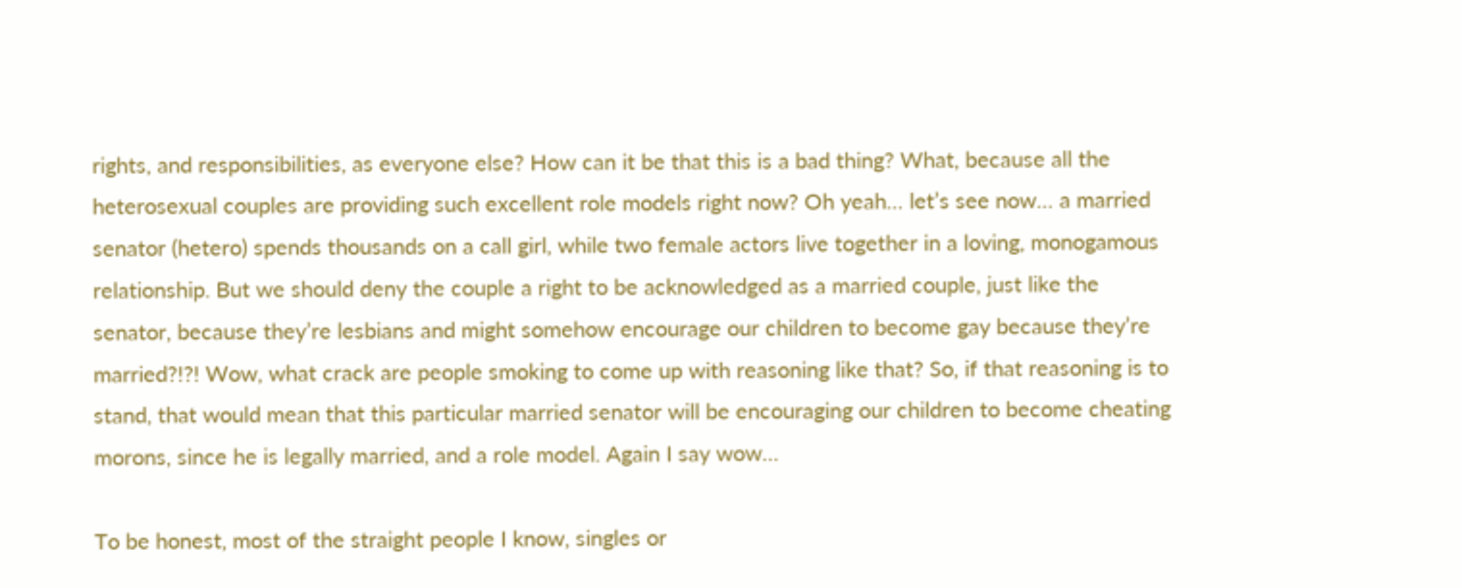rights, and responsibilities, as everyone else? How can it be that this is a bad thing? What, because all the heterosexual couples are providing such excellent role models right now? Oh yeah… let’s see now… a married senator (hetero) spends thousands on a call girl, while two female actors live together in a loving, monogamous relationship. But we should deny the couple a right to be acknowledged as a married couple, just like the senator, because they’re lesbians and might somehow encourage our children to become gay because they’re married?!?! Wow, what crack are people smoking to come up with reasoning like that? So, if that reasoning is to stand, that would mean that this particular married senator will be encouraging our children to become cheating morons, since he is legally married, and a role model. Again I say wow…

To be honest, most of the straight people I know, singles or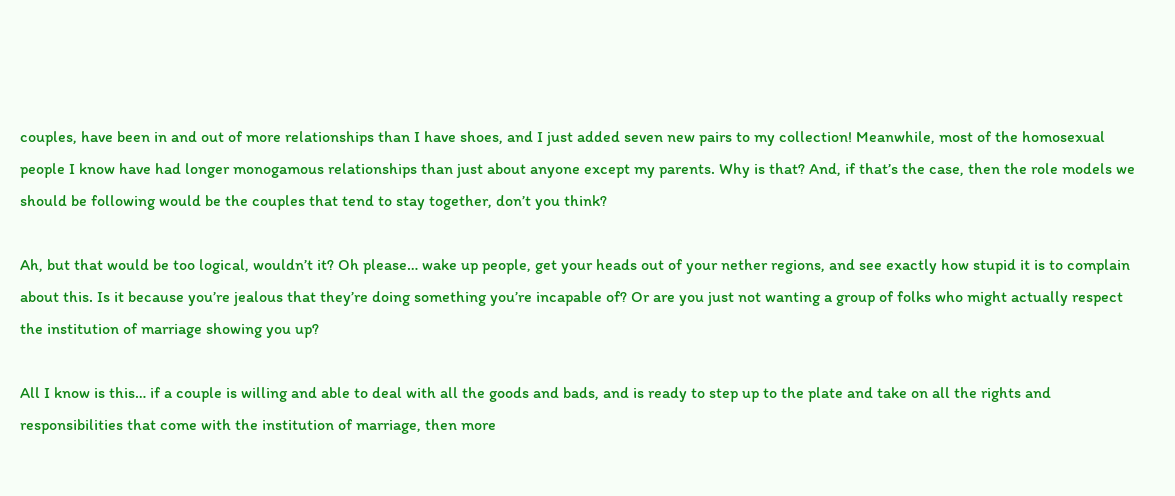couples, have been in and out of more relationships than I have shoes, and I just added seven new pairs to my collection! Meanwhile, most of the homosexual people I know have had longer monogamous relationships than just about anyone except my parents. Why is that? And, if that’s the case, then the role models we should be following would be the couples that tend to stay together, don’t you think?

Ah, but that would be too logical, wouldn’t it? Oh please… wake up people, get your heads out of your nether regions, and see exactly how stupid it is to complain about this. Is it because you’re jealous that they’re doing something you’re incapable of? Or are you just not wanting a group of folks who might actually respect the institution of marriage showing you up?

All I know is this… if a couple is willing and able to deal with all the goods and bads, and is ready to step up to the plate and take on all the rights and responsibilities that come with the institution of marriage, then more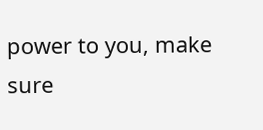power to you, make sure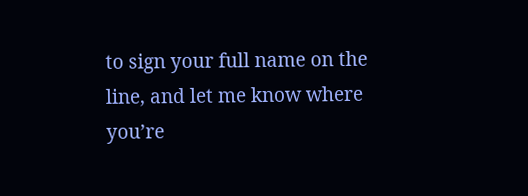to sign your full name on the line, and let me know where you’re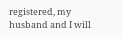registered, my husband and I will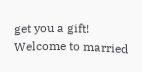get you a gift! Welcome to married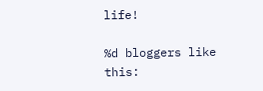life!

%d bloggers like this: